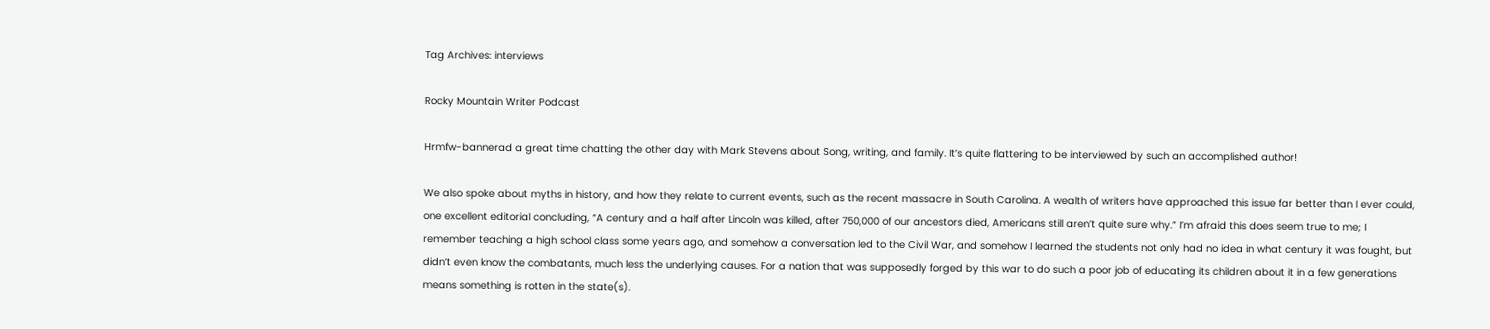Tag Archives: interviews

Rocky Mountain Writer Podcast

Hrmfw-bannerad a great time chatting the other day with Mark Stevens about Song, writing, and family. It’s quite flattering to be interviewed by such an accomplished author!

We also spoke about myths in history, and how they relate to current events, such as the recent massacre in South Carolina. A wealth of writers have approached this issue far better than I ever could, one excellent editorial concluding, “A century and a half after Lincoln was killed, after 750,000 of our ancestors died, Americans still aren’t quite sure why.” I’m afraid this does seem true to me; I remember teaching a high school class some years ago, and somehow a conversation led to the Civil War, and somehow I learned the students not only had no idea in what century it was fought, but didn’t even know the combatants, much less the underlying causes. For a nation that was supposedly forged by this war to do such a poor job of educating its children about it in a few generations means something is rotten in the state(s).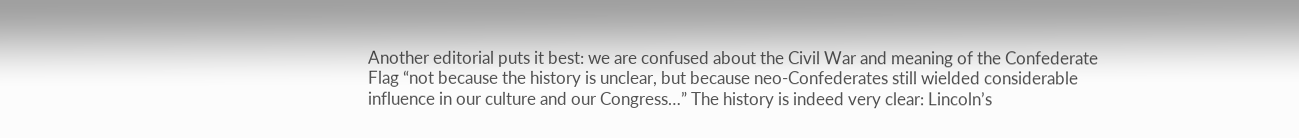Another editorial puts it best: we are confused about the Civil War and meaning of the Confederate Flag “not because the history is unclear, but because neo-Confederates still wielded considerable influence in our culture and our Congress…” The history is indeed very clear: Lincoln’s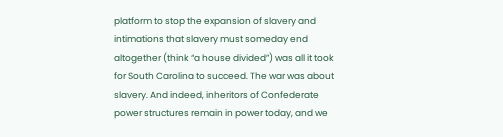platform to stop the expansion of slavery and intimations that slavery must someday end altogether (think “a house divided”) was all it took for South Carolina to succeed. The war was about slavery. And indeed, inheritors of Confederate power structures remain in power today, and we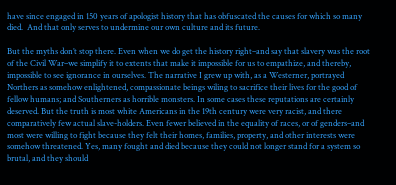have since engaged in 150 years of apologist history that has obfuscated the causes for which so many died.  And that only serves to undermine our own culture and its future.

But the myths don’t stop there. Even when we do get the history right–and say that slavery was the root of the Civil War–we simplify it to extents that make it impossible for us to empathize, and thereby, impossible to see ignorance in ourselves. The narrative I grew up with, as a Westerner, portrayed Northers as somehow enlightened, compassionate beings wiling to sacrifice their lives for the good of fellow humans; and Southerners as horrible monsters. In some cases these reputations are certainly deserved. But the truth is most white Americans in the 19th century were very racist, and there comparatively few actual slave-holders. Even fewer believed in the equality of races, or of genders–and most were willing to fight because they felt their homes, families, property, and other interests were somehow threatened. Yes, many fought and died because they could not longer stand for a system so brutal, and they should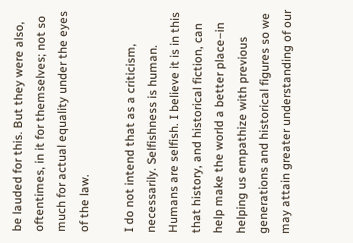be lauded for this. But they were also, oftentimes, in it for themselves; not so much for actual equality under the eyes of the law.

I do not intend that as a criticism, necessarily. Selfishness is human. Humans are selfish. I believe it is in this that history, and historical fiction, can help make the world a better place–in helping us empathize with previous generations and historical figures so we may attain greater understanding of our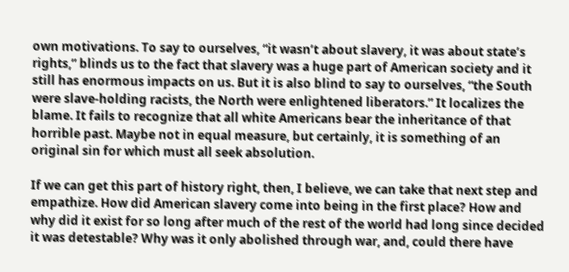own motivations. To say to ourselves, “it wasn’t about slavery, it was about state’s rights,” blinds us to the fact that slavery was a huge part of American society and it still has enormous impacts on us. But it is also blind to say to ourselves, “the South were slave-holding racists, the North were enlightened liberators.” It localizes the blame. It fails to recognize that all white Americans bear the inheritance of that horrible past. Maybe not in equal measure, but certainly, it is something of an original sin for which must all seek absolution.

If we can get this part of history right, then, I believe, we can take that next step and empathize. How did American slavery come into being in the first place? How and why did it exist for so long after much of the rest of the world had long since decided it was detestable? Why was it only abolished through war, and, could there have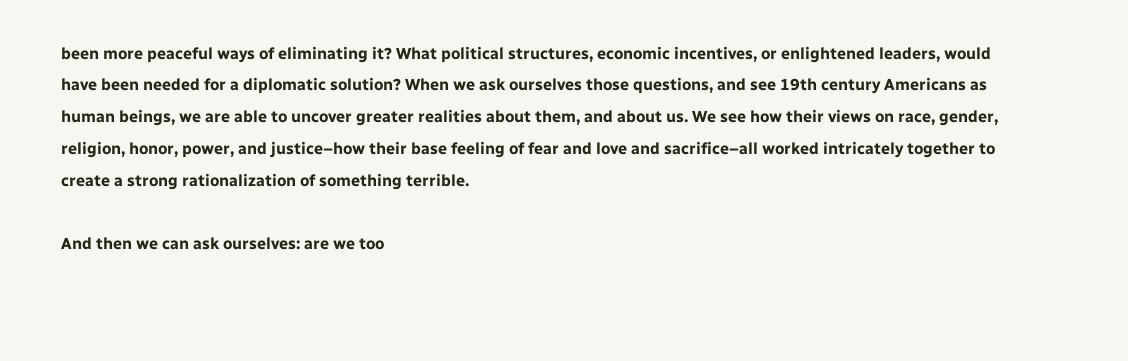been more peaceful ways of eliminating it? What political structures, economic incentives, or enlightened leaders, would have been needed for a diplomatic solution? When we ask ourselves those questions, and see 19th century Americans as human beings, we are able to uncover greater realities about them, and about us. We see how their views on race, gender, religion, honor, power, and justice–how their base feeling of fear and love and sacrifice–all worked intricately together to create a strong rationalization of something terrible.

And then we can ask ourselves: are we too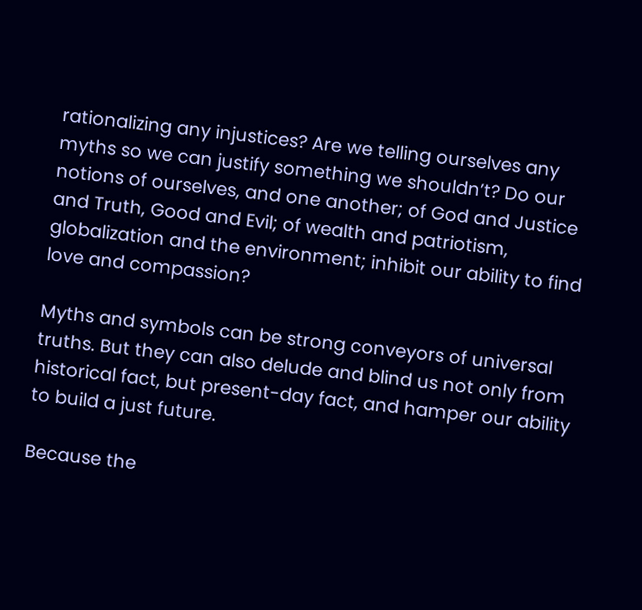rationalizing any injustices? Are we telling ourselves any myths so we can justify something we shouldn’t? Do our notions of ourselves, and one another; of God and Justice and Truth, Good and Evil; of wealth and patriotism, globalization and the environment; inhibit our ability to find love and compassion?

Myths and symbols can be strong conveyors of universal truths. But they can also delude and blind us not only from historical fact, but present-day fact, and hamper our ability to build a just future.

Because the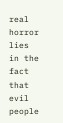real horror lies in the fact that evil people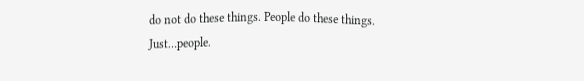do not do these things. People do these things. Just…people.